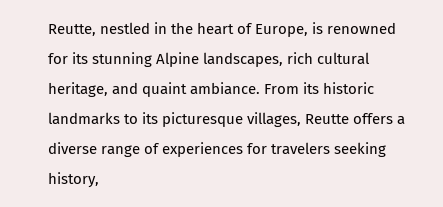Reutte, nestled in the heart of Europe, is renowned for its stunning Alpine landscapes, rich cultural heritage, and quaint ambiance. From its historic landmarks to its picturesque villages, Reutte offers a diverse range of experiences for travelers seeking history,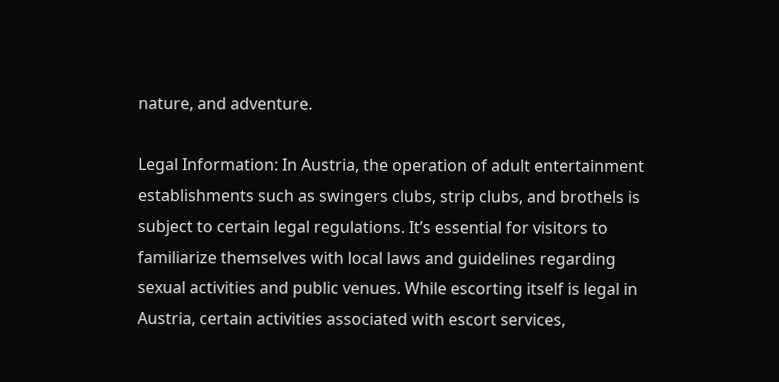nature, and adventure.

Legal Information: In Austria, the operation of adult entertainment establishments such as swingers clubs, strip clubs, and brothels is subject to certain legal regulations. It’s essential for visitors to familiarize themselves with local laws and guidelines regarding sexual activities and public venues. While escorting itself is legal in Austria, certain activities associated with escort services,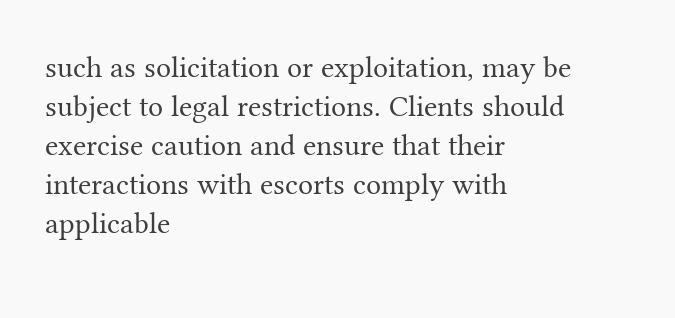such as solicitation or exploitation, may be subject to legal restrictions. Clients should exercise caution and ensure that their interactions with escorts comply with applicable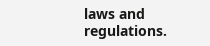laws and regulations.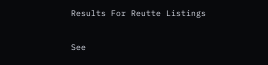Results For Reutte Listings

See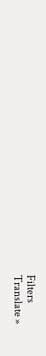Filters
Translate »